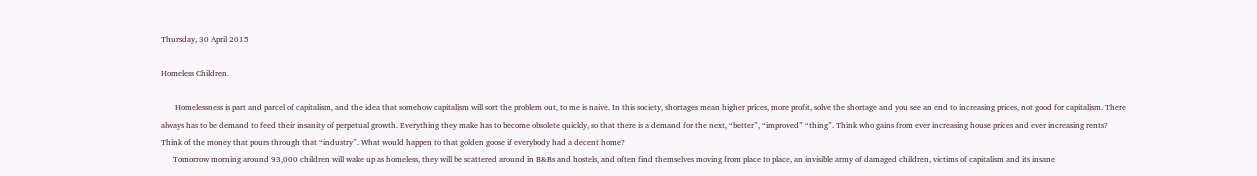Thursday, 30 April 2015

Homeless Children.

       Homelessness is part and parcel of capitalism, and the idea that somehow capitalism will sort the problem out, to me is naive. In this society, shortages mean higher prices, more profit, solve the shortage and you see an end to increasing prices, not good for capitalism. There always has to be demand to feed their insanity of perpetual growth. Everything they make has to become obsolete quickly, so that there is a demand for the next, “better”, “improved” “thing”. Think who gains from ever increasing house prices and ever increasing rents? Think of the money that pours through that “industry”. What would happen to that golden goose if everybody had a decent home?
      Tomorrow morning around 93,000 children will wake up as homeless, they will be scattered around in B&Bs and hostels, and often find themselves moving from place to place, an invisible army of damaged children, victims of capitalism and its insane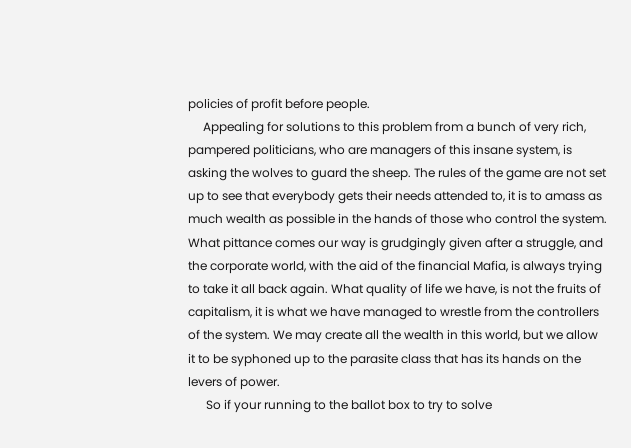policies of profit before people.
     Appealing for solutions to this problem from a bunch of very rich, pampered politicians, who are managers of this insane system, is asking the wolves to guard the sheep. The rules of the game are not set up to see that everybody gets their needs attended to, it is to amass as much wealth as possible in the hands of those who control the system. What pittance comes our way is grudgingly given after a struggle, and the corporate world, with the aid of the financial Mafia, is always trying to take it all back again. What quality of life we have, is not the fruits of capitalism, it is what we have managed to wrestle from the controllers of the system. We may create all the wealth in this world, but we allow it to be syphoned up to the parasite class that has its hands on the levers of power.
      So if your running to the ballot box to try to solve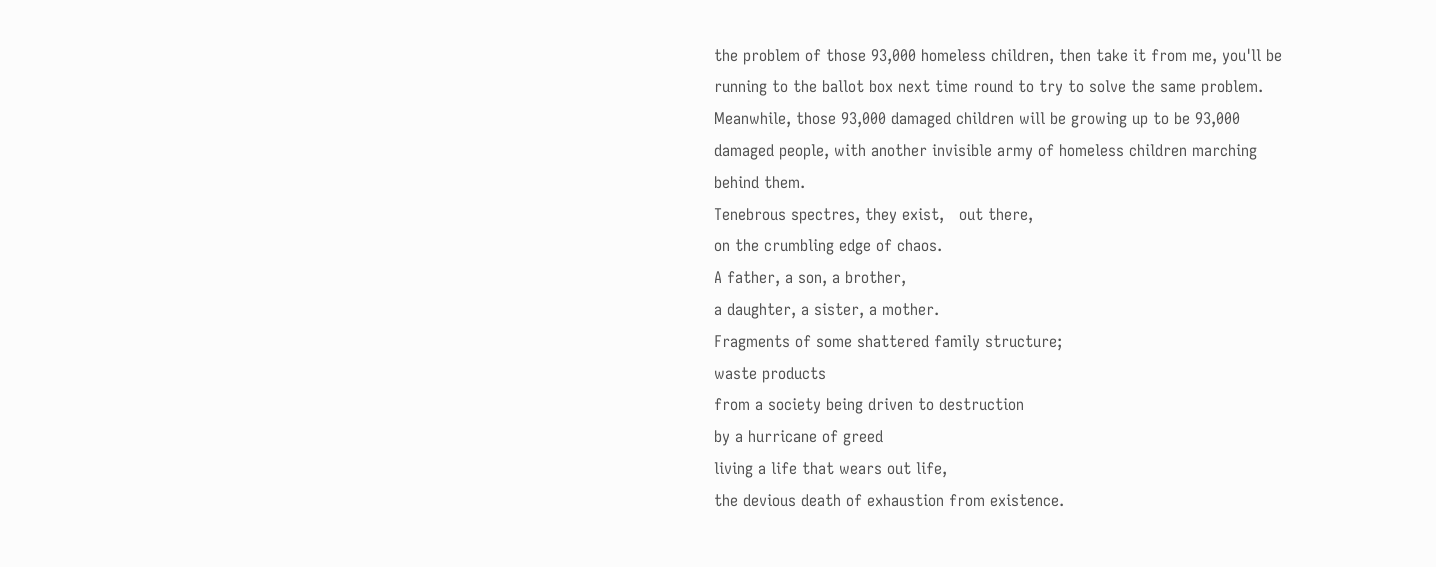the problem of those 93,000 homeless children, then take it from me, you'll be running to the ballot box next time round to try to solve the same problem. Meanwhile, those 93,000 damaged children will be growing up to be 93,000 damaged people, with another invisible army of homeless children marching behind them.
Tenebrous spectres, they exist,   out there,
on the crumbling edge of chaos.
A father, a son, a brother,
a daughter, a sister, a mother.
Fragments of some shattered family structure;
waste products
from a society being driven to destruction
by a hurricane of greed
living a life that wears out life,
the devious death of exhaustion from existence.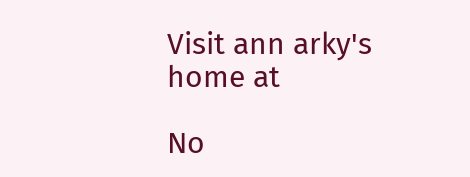Visit ann arky's home at

No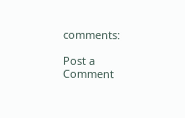comments:

Post a Comment